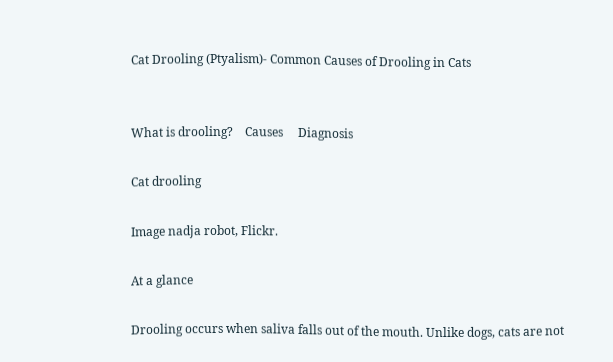Cat Drooling (Ptyalism)- Common Causes of Drooling in Cats


What is drooling?    Causes     Diagnosis

Cat drooling

Image nadja robot, Flickr.

At a glance

Drooling occurs when saliva falls out of the mouth. Unlike dogs, cats are not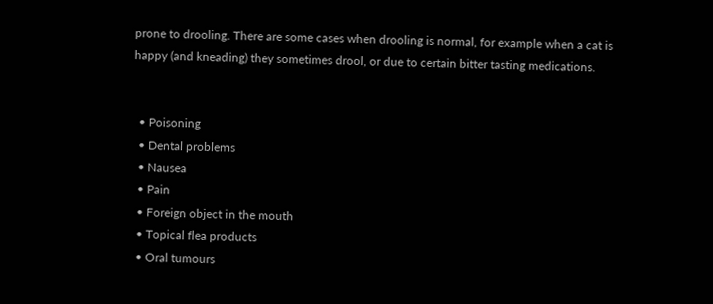prone to drooling. There are some cases when drooling is normal, for example when a cat is happy (and kneading) they sometimes drool, or due to certain bitter tasting medications.


  • Poisoning
  • Dental problems
  • Nausea
  • Pain
  • Foreign object in the mouth
  • Topical flea products
  • Oral tumours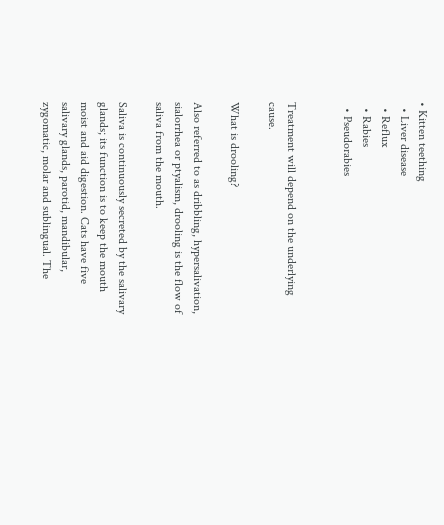• Kitten teething
  • Liver disease
  • Reflux
  • Rabies
  • Pseudorabies


Treatment will depend on the underlying cause.

What is drooling?

Also referred to as dribbling, hypersalivation, sialorrhea or ptyalism, drooling is the flow of saliva from the mouth.

Saliva is continuously secreted by the salivary glands; its function is to keep the mouth moist and aid digestion. Cats have five salivary glands, parotid, mandibular, zygomatic, molar and sublingual. The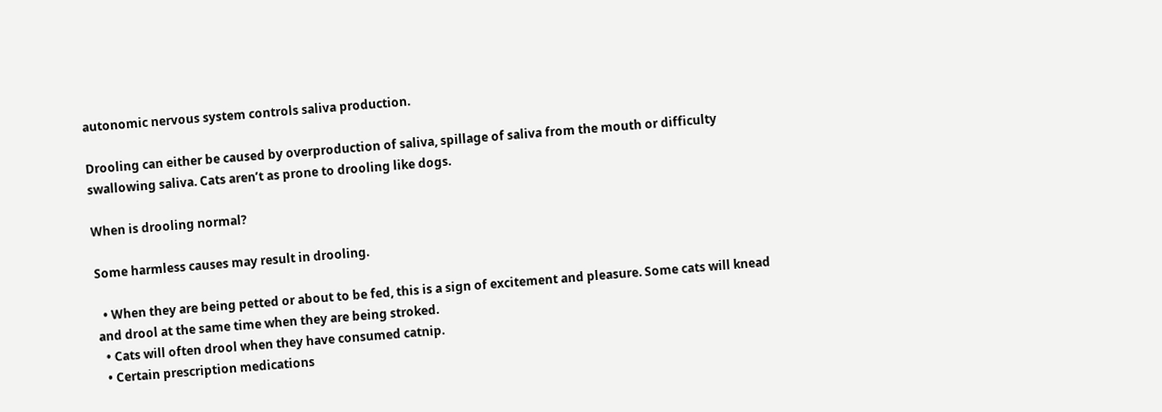autonomic nervous system controls saliva production.

Drooling can either be caused by overproduction of saliva, spillage of saliva from the mouth or difficulty swallowing saliva. Cats aren’t as prone to drooling like dogs.

When is drooling normal?

Some harmless causes may result in drooling.

  • When they are being petted or about to be fed, this is a sign of excitement and pleasure. Some cats will knead and drool at the same time when they are being stroked.
  • Cats will often drool when they have consumed catnip.
  • Certain prescription medications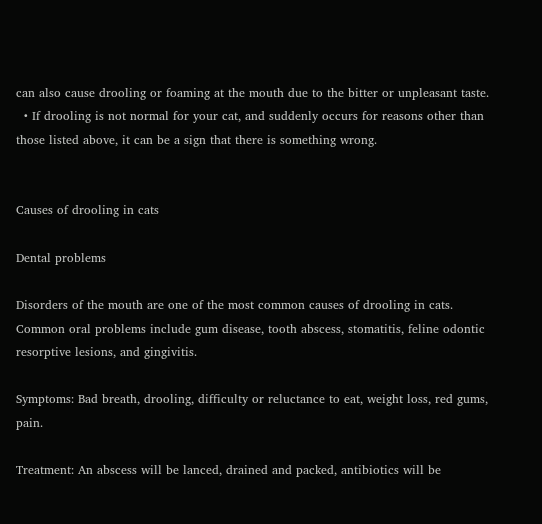can also cause drooling or foaming at the mouth due to the bitter or unpleasant taste.
  • If drooling is not normal for your cat, and suddenly occurs for reasons other than those listed above, it can be a sign that there is something wrong.


Causes of drooling in cats

Dental problems

Disorders of the mouth are one of the most common causes of drooling in cats. Common oral problems include gum disease, tooth abscess, stomatitis, feline odontic resorptive lesions, and gingivitis.

Symptoms: Bad breath, drooling, difficulty or reluctance to eat, weight loss, red gums, pain.

Treatment: An abscess will be lanced, drained and packed, antibiotics will be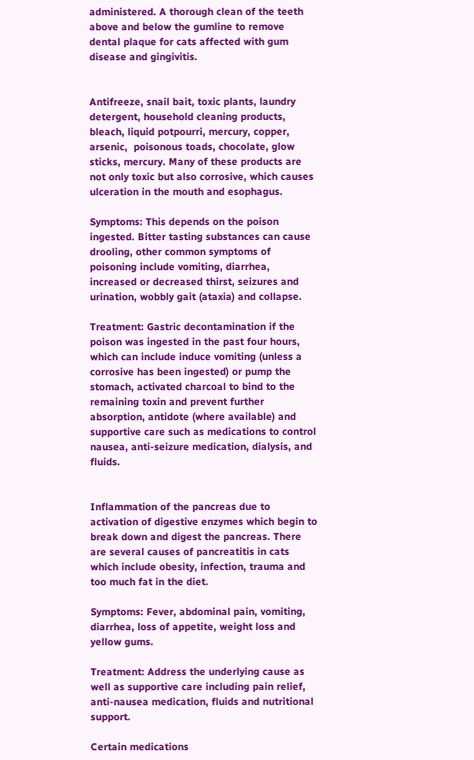administered. A thorough clean of the teeth above and below the gumline to remove dental plaque for cats affected with gum disease and gingivitis.


Antifreeze, snail bait, toxic plants, laundry detergent, household cleaning products, bleach, liquid potpourri, mercury, copper, arsenic,  poisonous toads, chocolate, glow sticks, mercury. Many of these products are not only toxic but also corrosive, which causes ulceration in the mouth and esophagus.

Symptoms: This depends on the poison ingested. Bitter tasting substances can cause drooling, other common symptoms of poisoning include vomiting, diarrhea, increased or decreased thirst, seizures and urination, wobbly gait (ataxia) and collapse.

Treatment: Gastric decontamination if the poison was ingested in the past four hours, which can include induce vomiting (unless a corrosive has been ingested) or pump the stomach, activated charcoal to bind to the remaining toxin and prevent further absorption, antidote (where available) and supportive care such as medications to control nausea, anti-seizure medication, dialysis, and fluids.


Inflammation of the pancreas due to activation of digestive enzymes which begin to break down and digest the pancreas. There are several causes of pancreatitis in cats which include obesity, infection, trauma and too much fat in the diet.

Symptoms: Fever, abdominal pain, vomiting, diarrhea, loss of appetite, weight loss and yellow gums.

Treatment: Address the underlying cause as well as supportive care including pain relief, anti-nausea medication, fluids and nutritional support.

Certain medications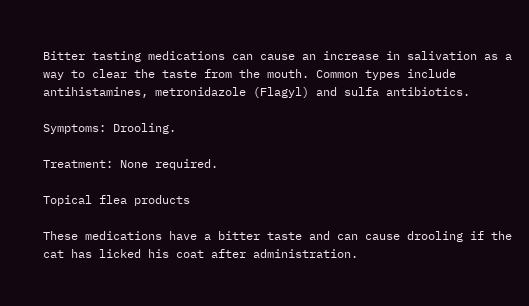Bitter tasting medications can cause an increase in salivation as a way to clear the taste from the mouth. Common types include antihistamines, metronidazole (Flagyl) and sulfa antibiotics.

Symptoms: Drooling.

Treatment: None required.

Topical flea products

These medications have a bitter taste and can cause drooling if the cat has licked his coat after administration.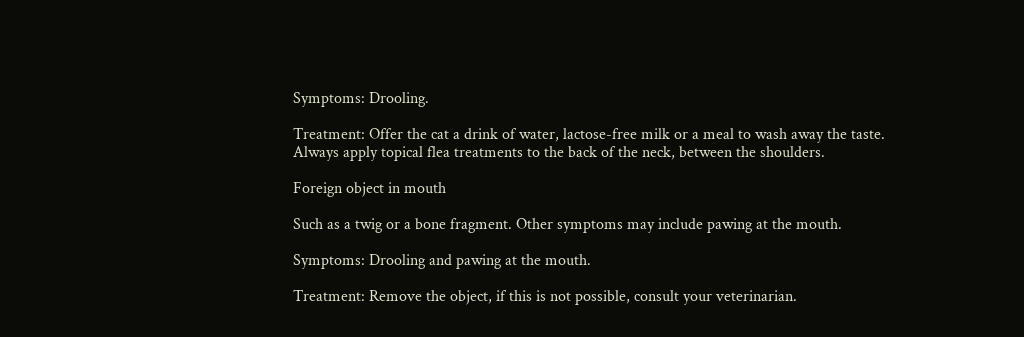Symptoms: Drooling.

Treatment: Offer the cat a drink of water, lactose-free milk or a meal to wash away the taste. Always apply topical flea treatments to the back of the neck, between the shoulders.

Foreign object in mouth

Such as a twig or a bone fragment. Other symptoms may include pawing at the mouth.

Symptoms: Drooling and pawing at the mouth.

Treatment: Remove the object, if this is not possible, consult your veterinarian.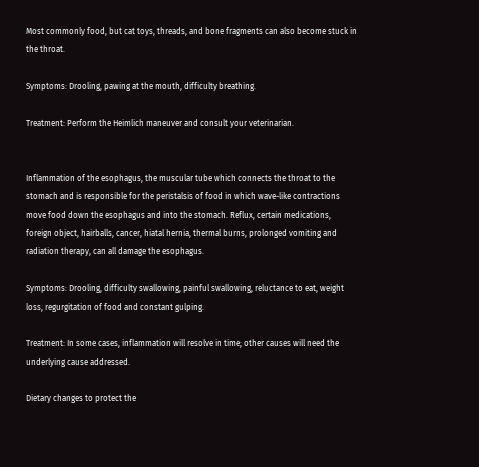Most commonly food, but cat toys, threads, and bone fragments can also become stuck in the throat.

Symptoms: Drooling, pawing at the mouth, difficulty breathing.

Treatment: Perform the Heimlich maneuver and consult your veterinarian.


Inflammation of the esophagus, the muscular tube which connects the throat to the stomach and is responsible for the peristalsis of food in which wave-like contractions move food down the esophagus and into the stomach. Reflux, certain medications, foreign object, hairballs, cancer, hiatal hernia, thermal burns, prolonged vomiting and radiation therapy, can all damage the esophagus.

Symptoms: Drooling, difficulty swallowing, painful swallowing, reluctance to eat, weight loss, regurgitation of food and constant gulping.

Treatment: In some cases, inflammation will resolve in time; other causes will need the underlying cause addressed.

Dietary changes to protect the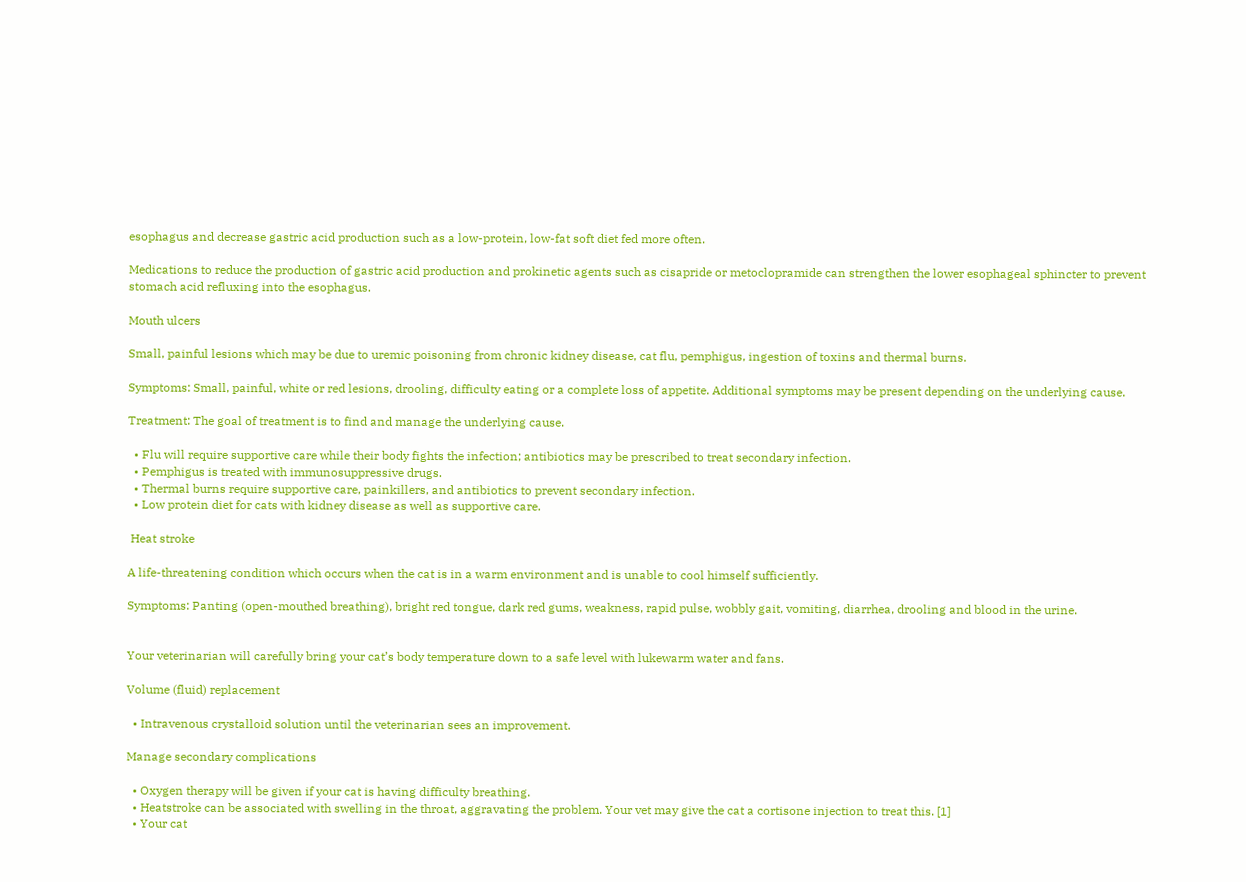esophagus and decrease gastric acid production such as a low-protein, low-fat soft diet fed more often.

Medications to reduce the production of gastric acid production and prokinetic agents such as cisapride or metoclopramide can strengthen the lower esophageal sphincter to prevent stomach acid refluxing into the esophagus.

Mouth ulcers

Small, painful lesions which may be due to uremic poisoning from chronic kidney disease, cat flu, pemphigus, ingestion of toxins and thermal burns.

Symptoms: Small, painful, white or red lesions, drooling, difficulty eating or a complete loss of appetite. Additional symptoms may be present depending on the underlying cause.

Treatment: The goal of treatment is to find and manage the underlying cause.

  • Flu will require supportive care while their body fights the infection; antibiotics may be prescribed to treat secondary infection.
  • Pemphigus is treated with immunosuppressive drugs.
  • Thermal burns require supportive care, painkillers, and antibiotics to prevent secondary infection.
  • Low protein diet for cats with kidney disease as well as supportive care.

 Heat stroke

A life-threatening condition which occurs when the cat is in a warm environment and is unable to cool himself sufficiently.

Symptoms: Panting (open-mouthed breathing), bright red tongue, dark red gums, weakness, rapid pulse, wobbly gait, vomiting, diarrhea, drooling and blood in the urine.


Your veterinarian will carefully bring your cat’s body temperature down to a safe level with lukewarm water and fans.

Volume (fluid) replacement

  • Intravenous crystalloid solution until the veterinarian sees an improvement.

Manage secondary complications

  • Oxygen therapy will be given if your cat is having difficulty breathing.
  • Heatstroke can be associated with swelling in the throat, aggravating the problem. Your vet may give the cat a cortisone injection to treat this. [1]
  • Your cat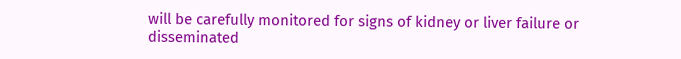will be carefully monitored for signs of kidney or liver failure or disseminated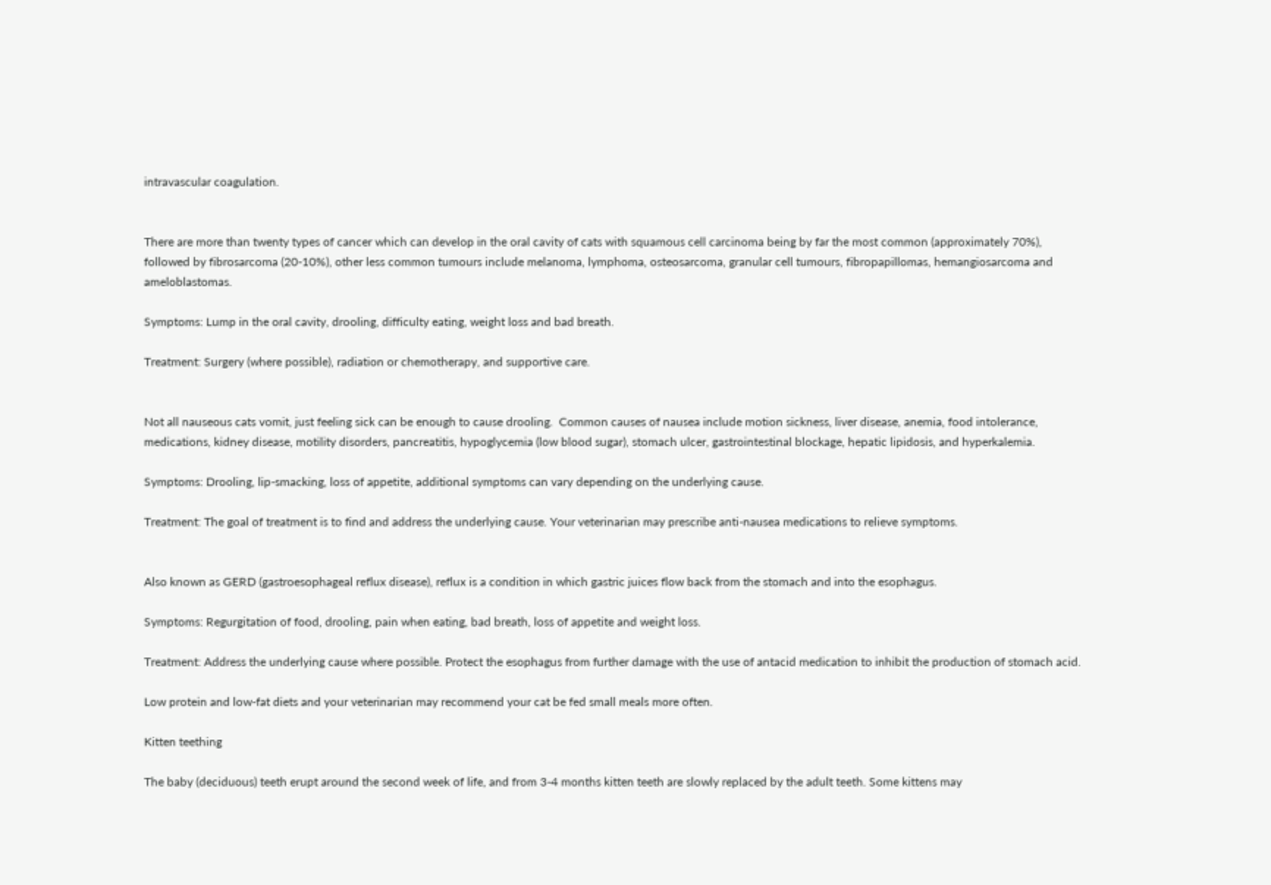intravascular coagulation.


There are more than twenty types of cancer which can develop in the oral cavity of cats with squamous cell carcinoma being by far the most common (approximately 70%), followed by fibrosarcoma (20-10%), other less common tumours include melanoma, lymphoma, osteosarcoma, granular cell tumours, fibropapillomas, hemangiosarcoma and ameloblastomas.

Symptoms: Lump in the oral cavity, drooling, difficulty eating, weight loss and bad breath.

Treatment: Surgery (where possible), radiation or chemotherapy, and supportive care.


Not all nauseous cats vomit, just feeling sick can be enough to cause drooling.  Common causes of nausea include motion sickness, liver disease, anemia, food intolerance, medications, kidney disease, motility disorders, pancreatitis, hypoglycemia (low blood sugar), stomach ulcer, gastrointestinal blockage, hepatic lipidosis, and hyperkalemia.

Symptoms: Drooling, lip-smacking, loss of appetite, additional symptoms can vary depending on the underlying cause.

Treatment: The goal of treatment is to find and address the underlying cause. Your veterinarian may prescribe anti-nausea medications to relieve symptoms.


Also known as GERD (gastroesophageal reflux disease), reflux is a condition in which gastric juices flow back from the stomach and into the esophagus.

Symptoms: Regurgitation of food, drooling, pain when eating, bad breath, loss of appetite and weight loss.

Treatment: Address the underlying cause where possible. Protect the esophagus from further damage with the use of antacid medication to inhibit the production of stomach acid.

Low protein and low-fat diets and your veterinarian may recommend your cat be fed small meals more often.

Kitten teething

The baby (deciduous) teeth erupt around the second week of life, and from 3-4 months kitten teeth are slowly replaced by the adult teeth. Some kittens may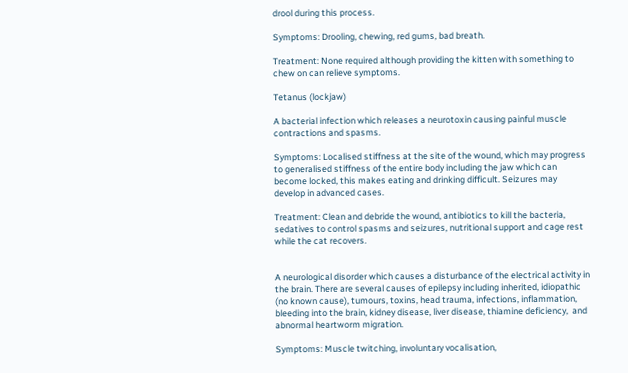drool during this process.

Symptoms: Drooling, chewing, red gums, bad breath.

Treatment: None required although providing the kitten with something to chew on can relieve symptoms.

Tetanus (lockjaw)

A bacterial infection which releases a neurotoxin causing painful muscle contractions and spasms.

Symptoms: Localised stiffness at the site of the wound, which may progress to generalised stiffness of the entire body including the jaw which can become locked, this makes eating and drinking difficult. Seizures may develop in advanced cases.

Treatment: Clean and debride the wound, antibiotics to kill the bacteria, sedatives to control spasms and seizures, nutritional support and cage rest while the cat recovers.


A neurological disorder which causes a disturbance of the electrical activity in the brain. There are several causes of epilepsy including inherited, idiopathic (no known cause), tumours, toxins, head trauma, infections, inflammation, bleeding into the brain, kidney disease, liver disease, thiamine deficiency,  and abnormal heartworm migration.

Symptoms: Muscle twitching, involuntary vocalisation,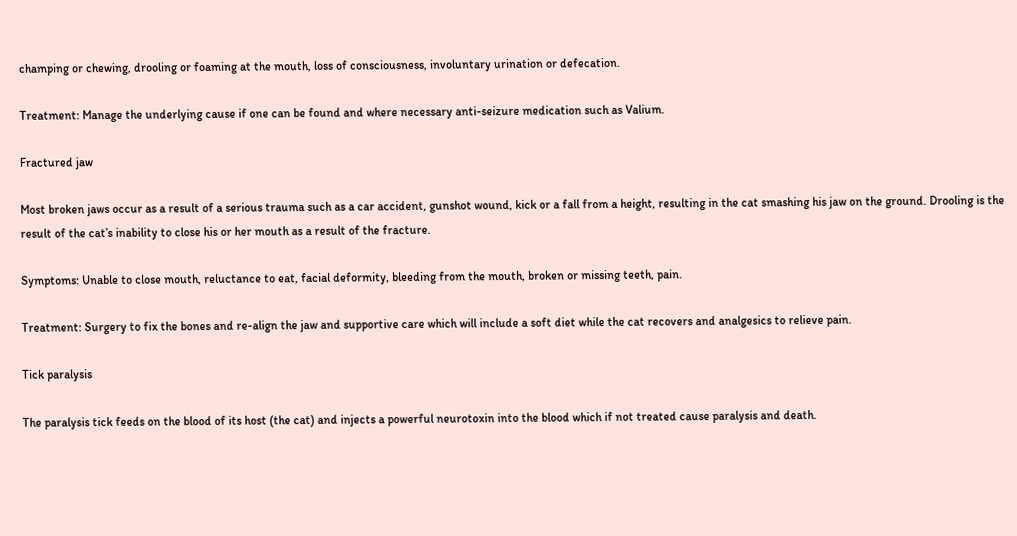champing or chewing, drooling or foaming at the mouth, loss of consciousness, involuntary urination or defecation.

Treatment: Manage the underlying cause if one can be found and where necessary anti-seizure medication such as Valium.

Fractured jaw

Most broken jaws occur as a result of a serious trauma such as a car accident, gunshot wound, kick or a fall from a height, resulting in the cat smashing his jaw on the ground. Drooling is the result of the cat’s inability to close his or her mouth as a result of the fracture.

Symptoms: Unable to close mouth, reluctance to eat, facial deformity, bleeding from the mouth, broken or missing teeth, pain.

Treatment: Surgery to fix the bones and re-align the jaw and supportive care which will include a soft diet while the cat recovers and analgesics to relieve pain.

Tick paralysis

The paralysis tick feeds on the blood of its host (the cat) and injects a powerful neurotoxin into the blood which if not treated cause paralysis and death.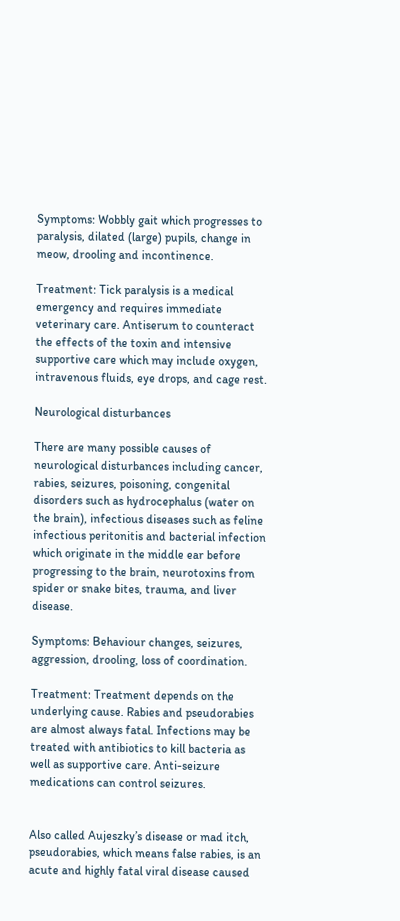Symptoms: Wobbly gait which progresses to paralysis, dilated (large) pupils, change in meow, drooling and incontinence.

Treatment: Tick paralysis is a medical emergency and requires immediate veterinary care. Antiserum to counteract the effects of the toxin and intensive supportive care which may include oxygen, intravenous fluids, eye drops, and cage rest.

Neurological disturbances

There are many possible causes of neurological disturbances including cancer, rabies, seizures, poisoning, congenital disorders such as hydrocephalus (water on the brain), infectious diseases such as feline infectious peritonitis and bacterial infection which originate in the middle ear before progressing to the brain, neurotoxins from spider or snake bites, trauma, and liver disease.

Symptoms: Behaviour changes, seizures, aggression, drooling, loss of coordination.

Treatment: Treatment depends on the underlying cause. Rabies and pseudorabies are almost always fatal. Infections may be treated with antibiotics to kill bacteria as well as supportive care. Anti-seizure medications can control seizures.


Also called Aujeszky’s disease or mad itch, pseudorabies, which means false rabies, is an acute and highly fatal viral disease caused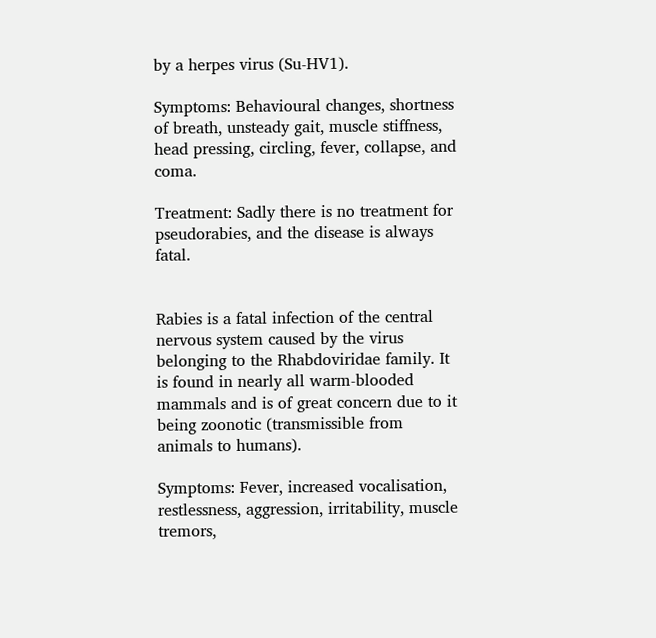by a herpes virus (Su-HV1).

Symptoms: Behavioural changes, shortness of breath, unsteady gait, muscle stiffness, head pressing, circling, fever, collapse, and coma.

Treatment: Sadly there is no treatment for pseudorabies, and the disease is always fatal.


Rabies is a fatal infection of the central nervous system caused by the virus belonging to the Rhabdoviridae family. It is found in nearly all warm-blooded mammals and is of great concern due to it being zoonotic (transmissible from animals to humans).

Symptoms: Fever, increased vocalisation, restlessness, aggression, irritability, muscle tremors,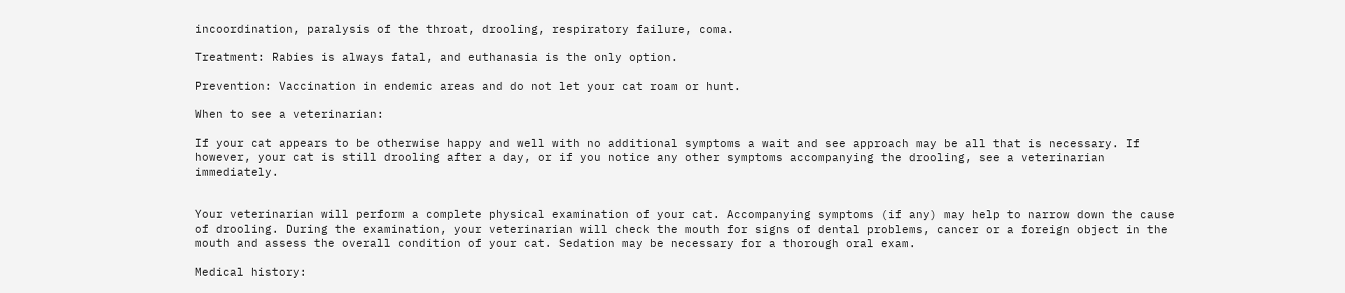incoordination, paralysis of the throat, drooling, respiratory failure, coma.

Treatment: Rabies is always fatal, and euthanasia is the only option.

Prevention: Vaccination in endemic areas and do not let your cat roam or hunt.

When to see a veterinarian:

If your cat appears to be otherwise happy and well with no additional symptoms a wait and see approach may be all that is necessary. If however, your cat is still drooling after a day, or if you notice any other symptoms accompanying the drooling, see a veterinarian immediately.


Your veterinarian will perform a complete physical examination of your cat. Accompanying symptoms (if any) may help to narrow down the cause of drooling. During the examination, your veterinarian will check the mouth for signs of dental problems, cancer or a foreign object in the mouth and assess the overall condition of your cat. Sedation may be necessary for a thorough oral exam.

Medical history: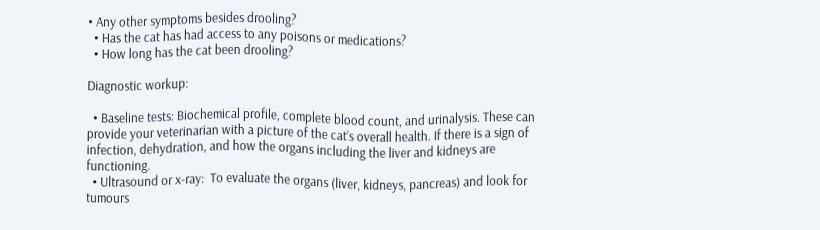• Any other symptoms besides drooling?
  • Has the cat has had access to any poisons or medications?
  • How long has the cat been drooling?

Diagnostic workup:

  • Baseline tests: Biochemical profile, complete blood count, and urinalysis. These can provide your veterinarian with a picture of the cat’s overall health. If there is a sign of infection, dehydration, and how the organs including the liver and kidneys are functioning.
  • Ultrasound or x-ray:  To evaluate the organs (liver, kidneys, pancreas) and look for tumours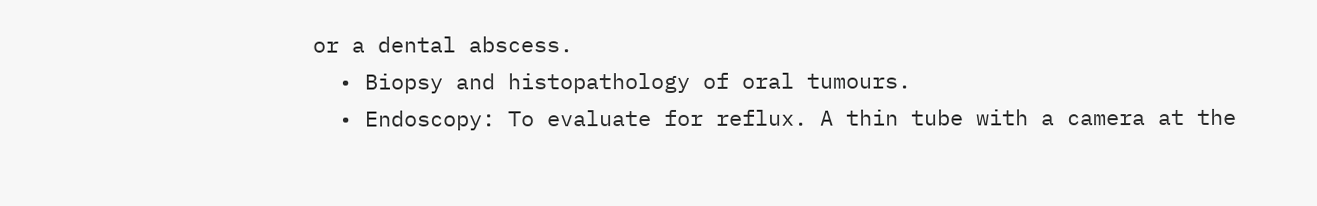or a dental abscess.
  • Biopsy and histopathology of oral tumours.
  • Endoscopy: To evaluate for reflux. A thin tube with a camera at the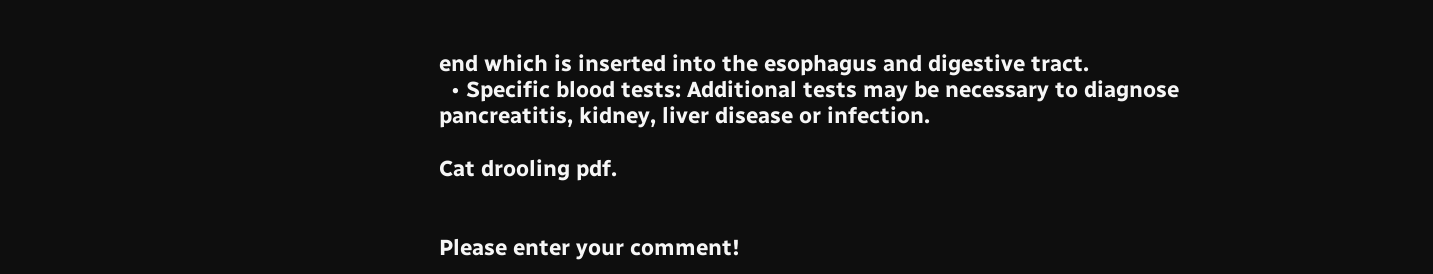end which is inserted into the esophagus and digestive tract.
  • Specific blood tests: Additional tests may be necessary to diagnose pancreatitis, kidney, liver disease or infection.

Cat drooling pdf.


Please enter your comment!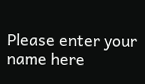Please enter your name here